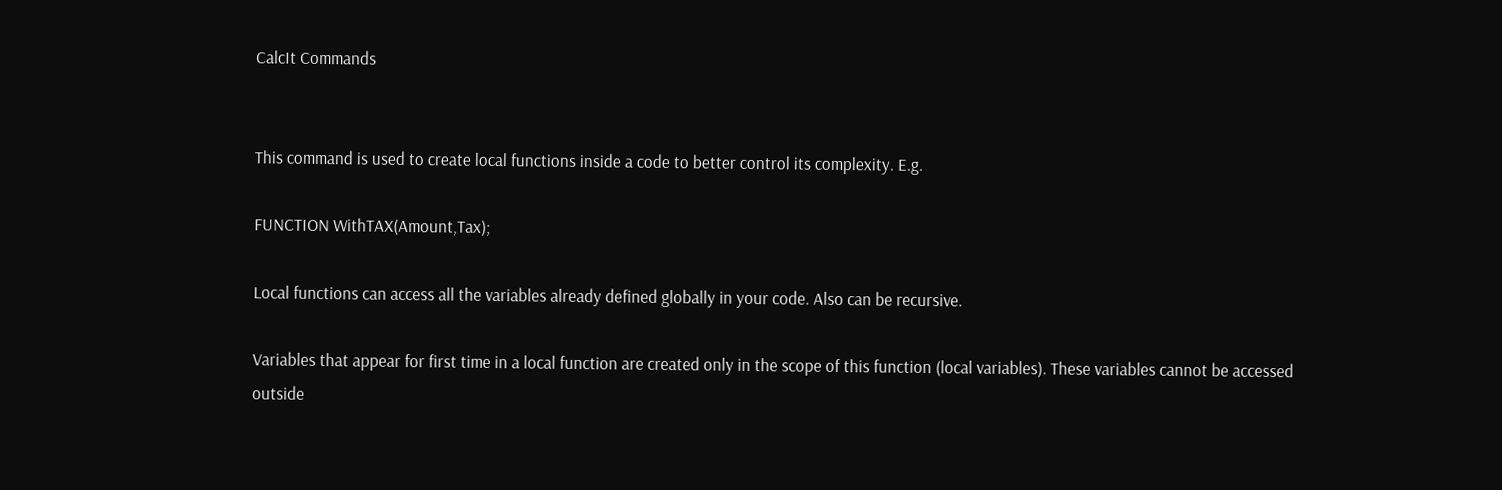CalcIt Commands


This command is used to create local functions inside a code to better control its complexity. E.g.

FUNCTION WithTAX(Amount,Tax);

Local functions can access all the variables already defined globally in your code. Also can be recursive.

Variables that appear for first time in a local function are created only in the scope of this function (local variables). These variables cannot be accessed outside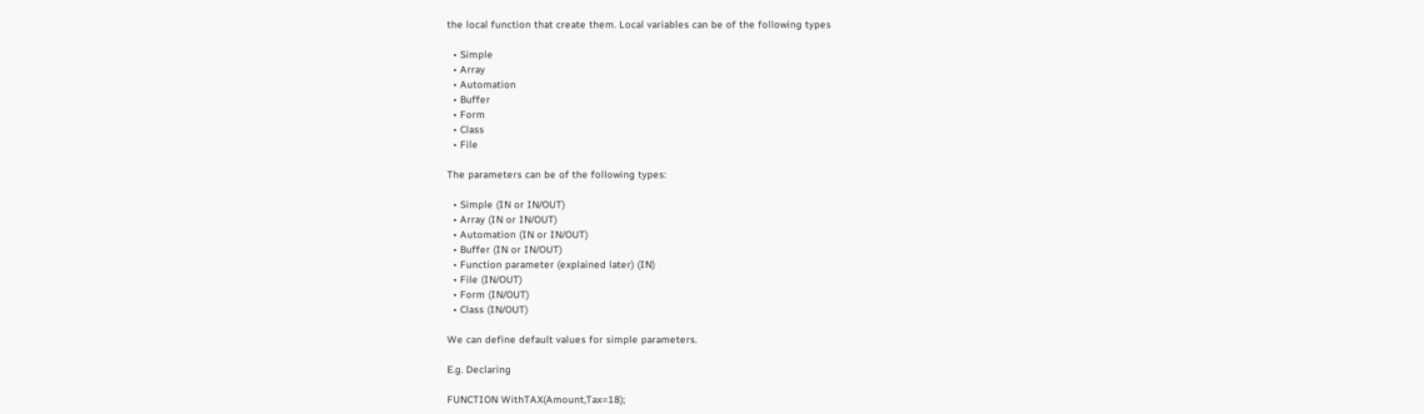the local function that create them. Local variables can be of the following types

  • Simple
  • Array
  • Automation
  • Buffer
  • Form
  • Class
  • File

The parameters can be of the following types:

  • Simple (IN or IN/OUT)
  • Array (IN or IN/OUT)
  • Automation (IN or IN/OUT)
  • Buffer (IN or IN/OUT)
  • Function parameter (explained later) (IN)
  • File (IN/OUT)
  • Form (IN/OUT)
  • Class (IN/OUT)

We can define default values for simple parameters.

E.g. Declaring

FUNCTION WithTAX(Amount,Tax=18);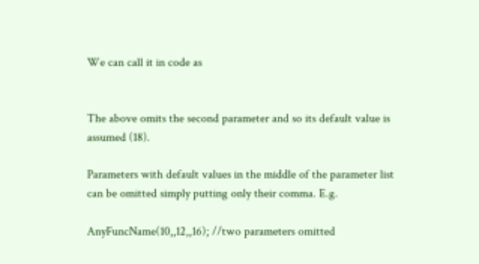We can call it in code as


The above omits the second parameter and so its default value is assumed (18).

Parameters with default values in the middle of the parameter list can be omitted simply putting only their comma. E.g.

AnyFuncName(10,,12,,16); //two parameters omitted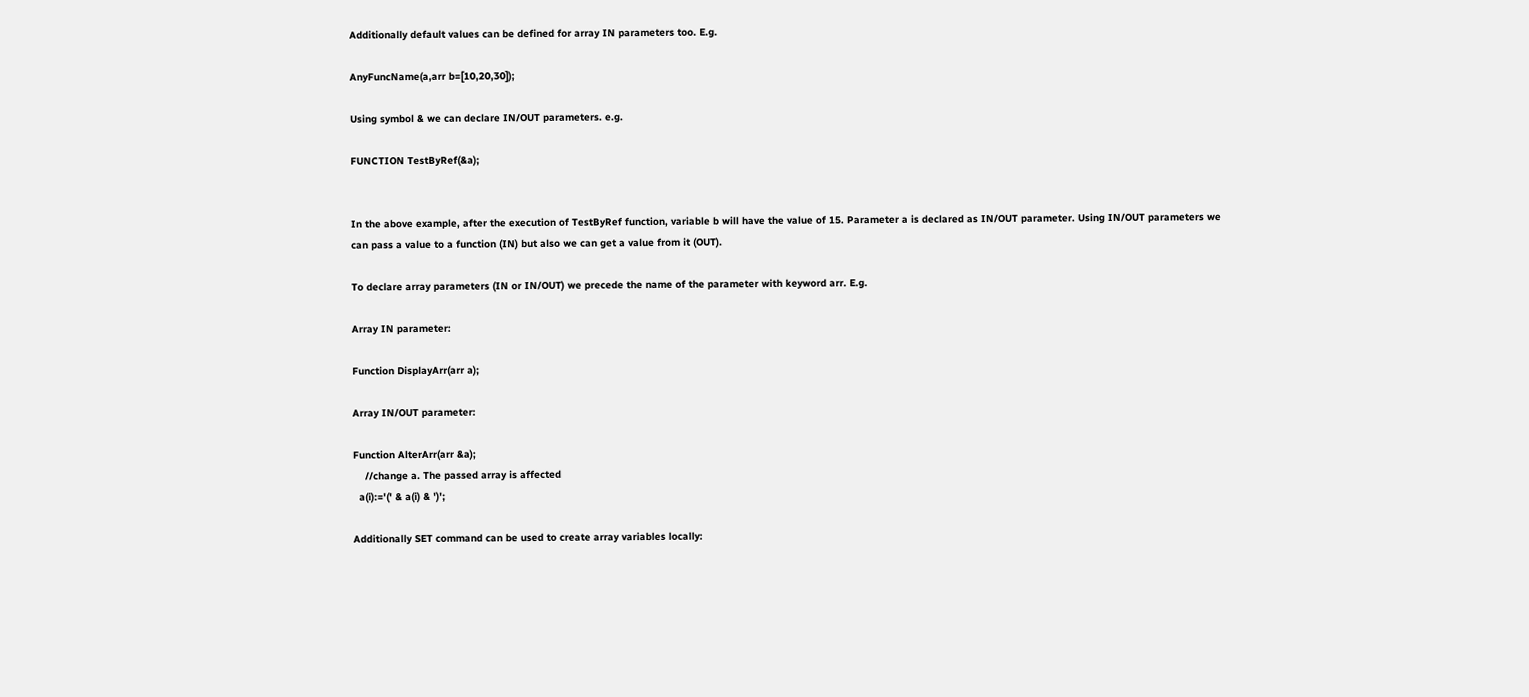Additionally default values can be defined for array IN parameters too. E.g.

AnyFuncName(a,arr b=[10,20,30]);

Using symbol & we can declare IN/OUT parameters. e.g.

FUNCTION TestByRef(&a);


In the above example, after the execution of TestByRef function, variable b will have the value of 15. Parameter a is declared as IN/OUT parameter. Using IN/OUT parameters we can pass a value to a function (IN) but also we can get a value from it (OUT).

To declare array parameters (IN or IN/OUT) we precede the name of the parameter with keyword arr. E.g.

Array IN parameter:

Function DisplayArr(arr a);

Array IN/OUT parameter:

Function AlterArr(arr &a);
    //change a. The passed array is affected
  a(i):='(' & a(i) & ')';

Additionally SET command can be used to create array variables locally: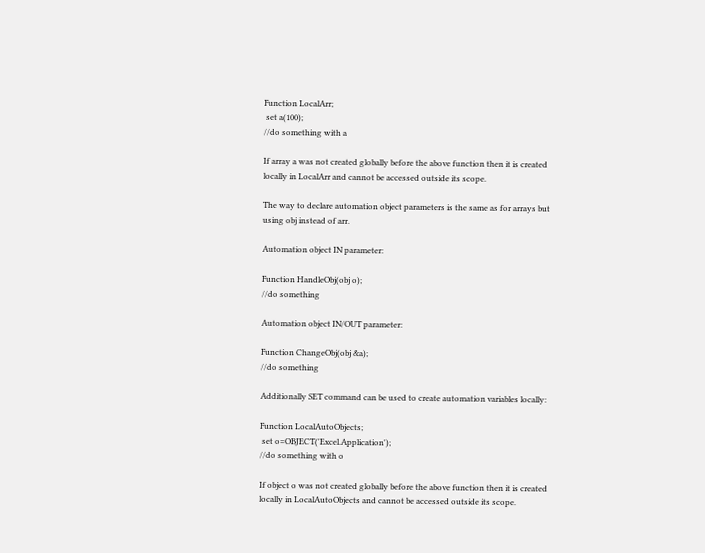Function LocalArr;
 set a(100);
//do something with a

If array a was not created globally before the above function then it is created locally in LocalArr and cannot be accessed outside its scope.

The way to declare automation object parameters is the same as for arrays but using obj instead of arr.

Automation object IN parameter:

Function HandleObj(obj o);
//do something

Automation object IN/OUT parameter:

Function ChangeObj(obj &a);
//do something

Additionally SET command can be used to create automation variables locally:

Function LocalAutoObjects;
 set o=OBJECT('Excel.Application');
//do something with o

If object o was not created globally before the above function then it is created locally in LocalAutoObjects and cannot be accessed outside its scope.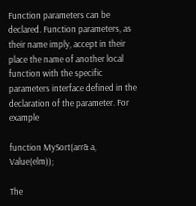Function parameters can be declared. Function parameters, as their name imply, accept in their place the name of another local function with the specific parameters interface defined in the declaration of the parameter. For example

function MySort(arr& a, Value(elm));

The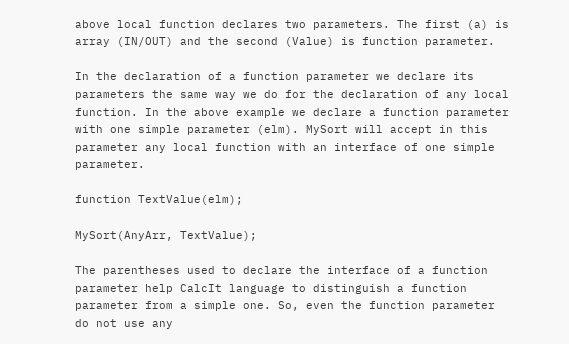above local function declares two parameters. The first (a) is array (IN/OUT) and the second (Value) is function parameter.

In the declaration of a function parameter we declare its parameters the same way we do for the declaration of any local function. In the above example we declare a function parameter with one simple parameter (elm). MySort will accept in this parameter any local function with an interface of one simple parameter.

function TextValue(elm);

MySort(AnyArr, TextValue);

The parentheses used to declare the interface of a function parameter help CalcIt language to distinguish a function parameter from a simple one. So, even the function parameter do not use any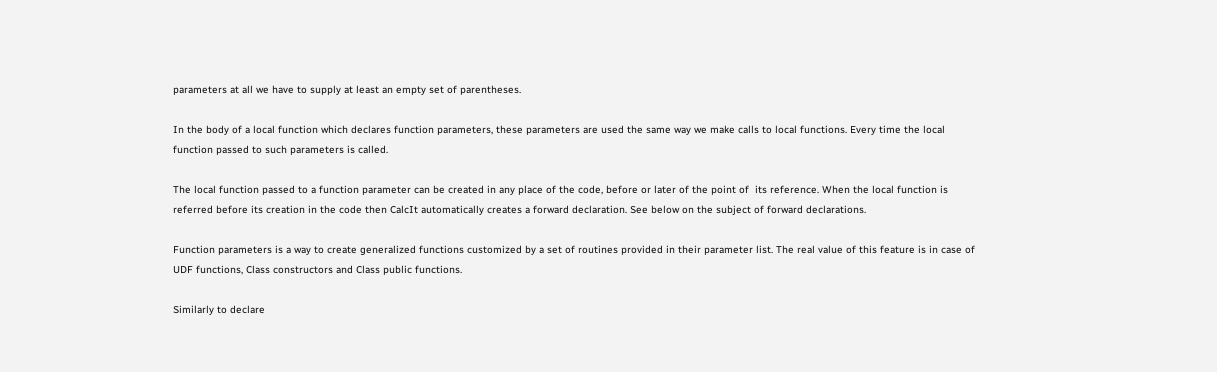parameters at all we have to supply at least an empty set of parentheses.

In the body of a local function which declares function parameters, these parameters are used the same way we make calls to local functions. Every time the local function passed to such parameters is called.

The local function passed to a function parameter can be created in any place of the code, before or later of the point of  its reference. When the local function is referred before its creation in the code then CalcIt automatically creates a forward declaration. See below on the subject of forward declarations.

Function parameters is a way to create generalized functions customized by a set of routines provided in their parameter list. The real value of this feature is in case of UDF functions, Class constructors and Class public functions.

Similarly to declare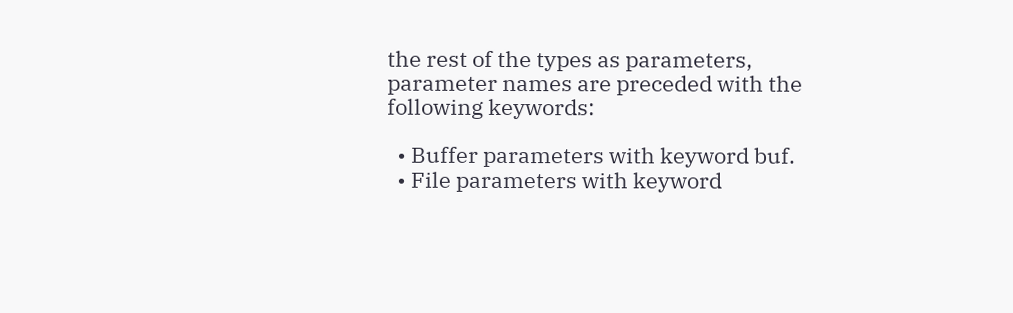the rest of the types as parameters, parameter names are preceded with the following keywords:

  • Buffer parameters with keyword buf.
  • File parameters with keyword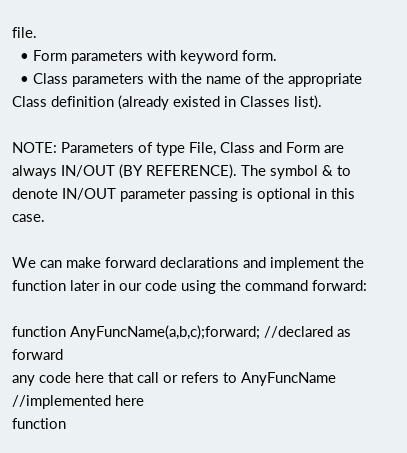file.
  • Form parameters with keyword form.
  • Class parameters with the name of the appropriate Class definition (already existed in Classes list).

NOTE: Parameters of type File, Class and Form are always IN/OUT (BY REFERENCE). The symbol & to denote IN/OUT parameter passing is optional in this case.

We can make forward declarations and implement the function later in our code using the command forward:

function AnyFuncName(a,b,c);forward; //declared as forward
any code here that call or refers to AnyFuncName
//implemented here
function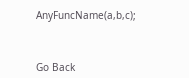AnyFuncName(a,b,c);



Go Back